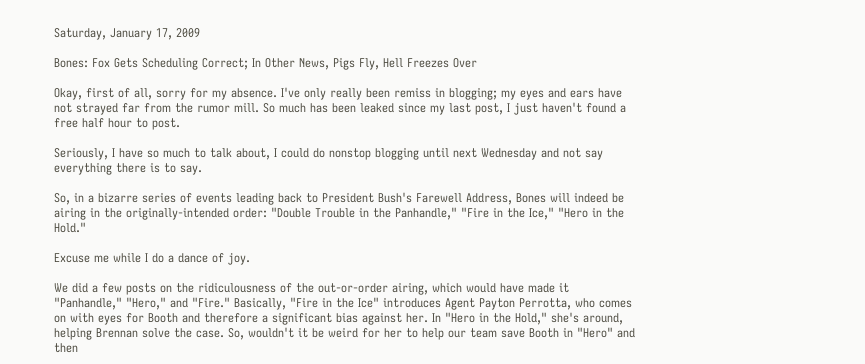Saturday, January 17, 2009

Bones: Fox Gets Scheduling Correct; In Other News, Pigs Fly, Hell Freezes Over

Okay, first of all, sorry for my absence. I've only really been remiss in blogging; my eyes and ears have not strayed far from the rumor mill. So much has been leaked since my last post, I just haven't found a free half hour to post.

Seriously, I have so much to talk about, I could do nonstop blogging until next Wednesday and not say everything there is to say.

So, in a bizarre series of events leading back to President Bush's Farewell Address, Bones will indeed be airing in the originally-intended order: "Double Trouble in the Panhandle," "Fire in the Ice," "Hero in the Hold."

Excuse me while I do a dance of joy.

We did a few posts on the ridiculousness of the out-or-order airing, which would have made it "Panhandle," "Hero," and "Fire." Basically, "Fire in the Ice" introduces Agent Payton Perrotta, who comes on with eyes for Booth and therefore a significant bias against her. In "Hero in the Hold," she's around, helping Brennan solve the case. So, wouldn't it be weird for her to help our team save Booth in "Hero" and then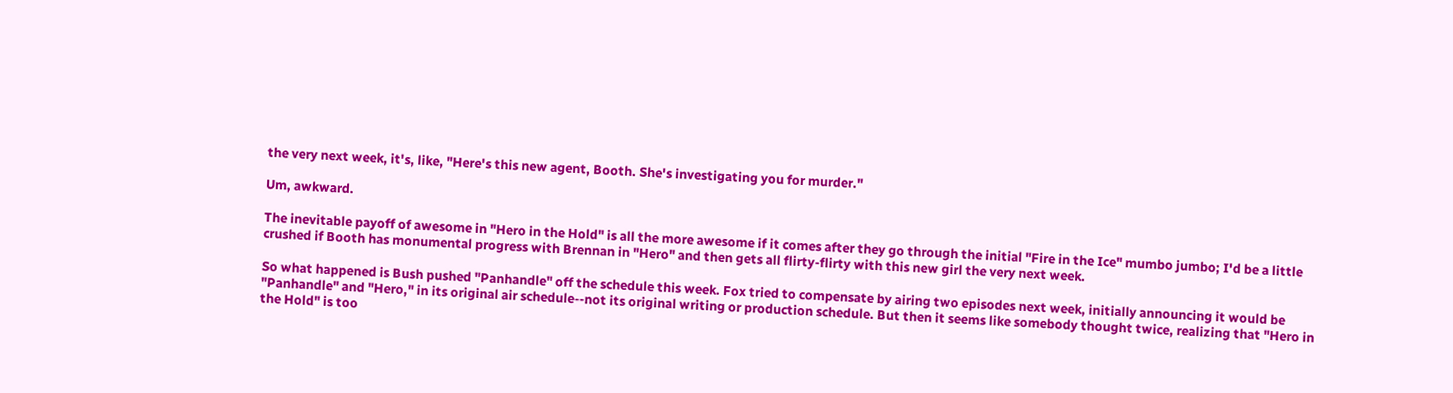the very next week, it's, like, "Here's this new agent, Booth. She's investigating you for murder."

Um, awkward.

The inevitable payoff of awesome in "Hero in the Hold" is all the more awesome if it comes after they go through the initial "Fire in the Ice" mumbo jumbo; I'd be a little crushed if Booth has monumental progress with Brennan in "Hero" and then gets all flirty-flirty with this new girl the very next week.

So what happened is Bush pushed "Panhandle" off the schedule this week. Fox tried to compensate by airing two episodes next week, initially announcing it would be "Panhandle" and "Hero," in its original air schedule--not its original writing or production schedule. But then it seems like somebody thought twice, realizing that "Hero in the Hold" is too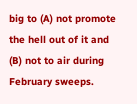big to (A) not promote the hell out of it and (B) not to air during February sweeps.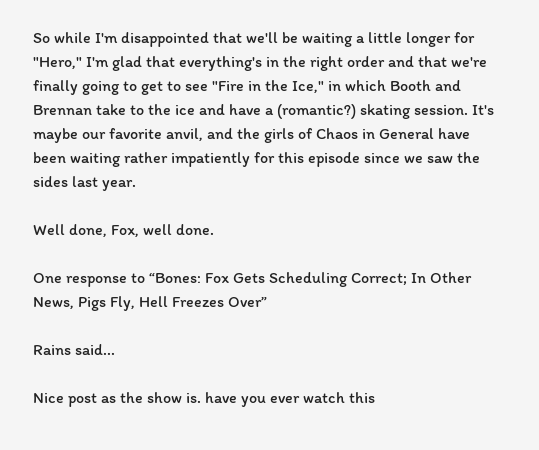So while I'm disappointed that we'll be waiting a little longer for "Hero," I'm glad that everything's in the right order and that we're finally going to get to see "Fire in the Ice," in which Booth and Brennan take to the ice and have a (romantic?) skating session. It's maybe our favorite anvil, and the girls of Chaos in General have been waiting rather impatiently for this episode since we saw the sides last year.

Well done, Fox, well done.

One response to “Bones: Fox Gets Scheduling Correct; In Other News, Pigs Fly, Hell Freezes Over”

Rains said...

Nice post as the show is. have you ever watch this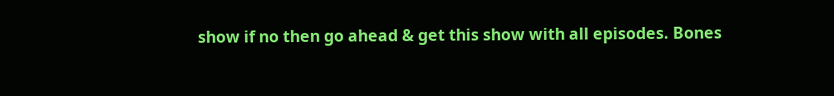show if no then go ahead & get this show with all episodes. Bones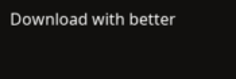Download with better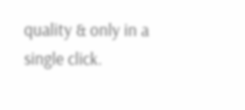quality & only in a single click.